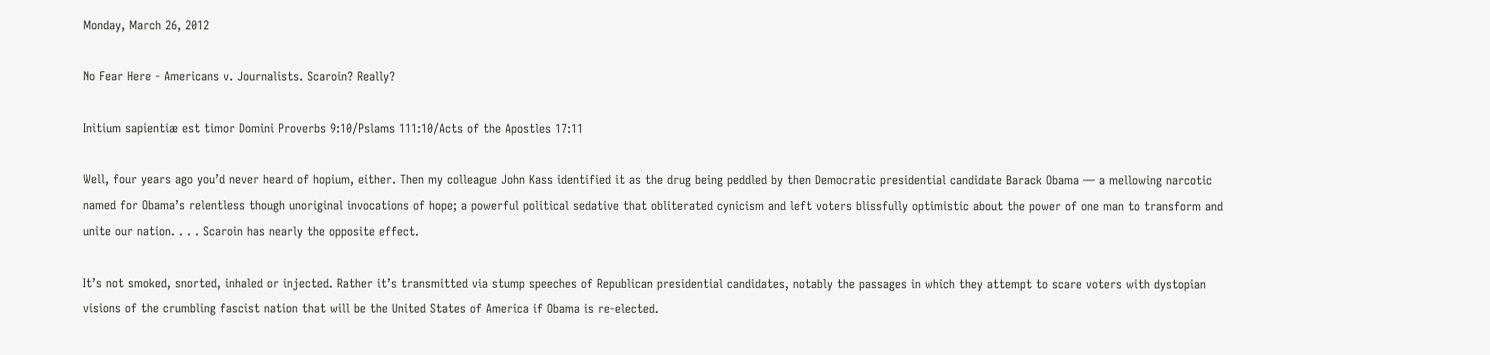Monday, March 26, 2012

No Fear Here - Americans v. Journalists. Scaroin? Really?

Initium sapientiæ est timor Domini Proverbs 9:10/Pslams 111:10/Acts of the Apostles 17:11

Well, four years ago you’d never heard of hopium, either. Then my colleague John Kass identified it as the drug being peddled by then Democratic presidential candidate Barack Obama — a mellowing narcotic named for Obama’s relentless though unoriginal invocations of hope; a powerful political sedative that obliterated cynicism and left voters blissfully optimistic about the power of one man to transform and unite our nation. . . . Scaroin has nearly the opposite effect.

It’s not smoked, snorted, inhaled or injected. Rather it’s transmitted via stump speeches of Republican presidential candidates, notably the passages in which they attempt to scare voters with dystopian visions of the crumbling fascist nation that will be the United States of America if Obama is re-elected.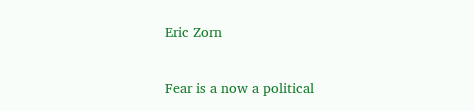Eric Zorn

Fear is a now a political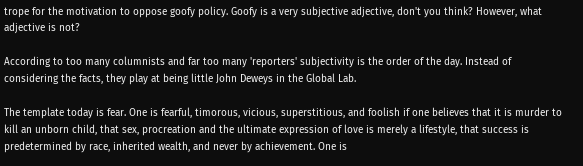trope for the motivation to oppose goofy policy. Goofy is a very subjective adjective, don't you think? However, what adjective is not?

According to too many columnists and far too many 'reporters' subjectivity is the order of the day. Instead of considering the facts, they play at being little John Deweys in the Global Lab.

The template today is fear. One is fearful, timorous, vicious, superstitious, and foolish if one believes that it is murder to kill an unborn child, that sex, procreation and the ultimate expression of love is merely a lifestyle, that success is predetermined by race, inherited wealth, and never by achievement. One is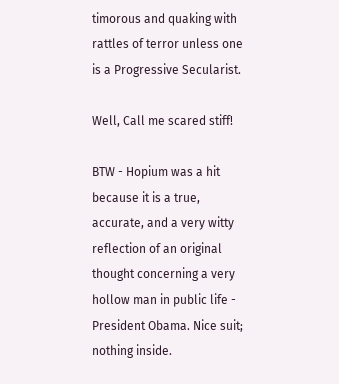timorous and quaking with rattles of terror unless one is a Progressive Secularist.

Well, Call me scared stiff!

BTW - Hopium was a hit because it is a true, accurate, and a very witty reflection of an original thought concerning a very hollow man in public life - President Obama. Nice suit; nothing inside.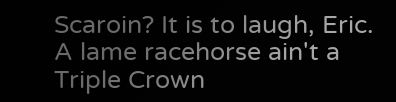Scaroin? It is to laugh, Eric. A lame racehorse ain't a Triple Crown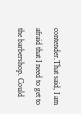contender.That said, I am afraid that I need to get to the barbershop. Could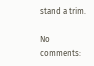stand a trim.

No comments: